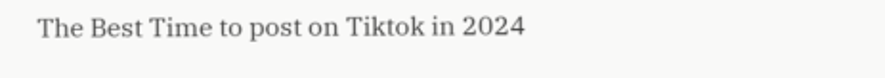The Best Time to post on Tiktok in 2024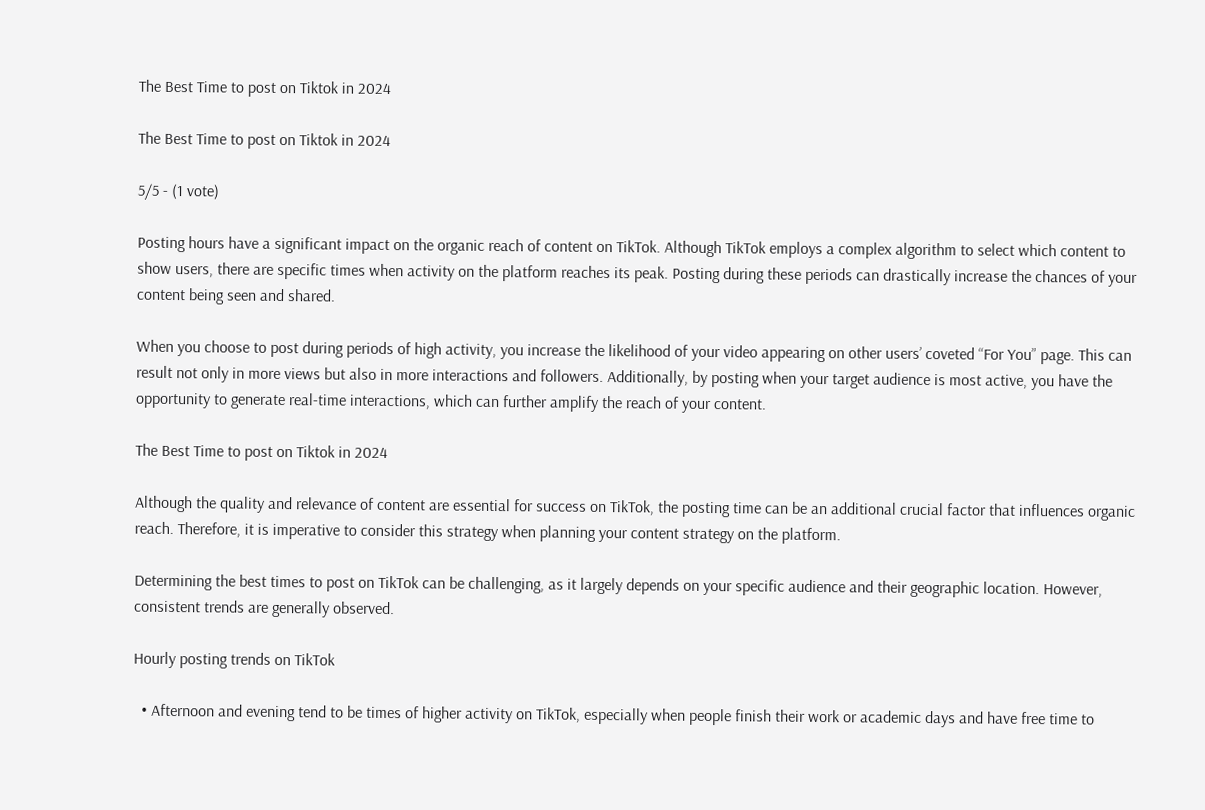The Best Time to post on Tiktok in 2024

The Best Time to post on Tiktok in 2024

5/5 - (1 vote)

Posting hours have a significant impact on the organic reach of content on TikTok. Although TikTok employs a complex algorithm to select which content to show users, there are specific times when activity on the platform reaches its peak. Posting during these periods can drastically increase the chances of your content being seen and shared.

When you choose to post during periods of high activity, you increase the likelihood of your video appearing on other users’ coveted “For You” page. This can result not only in more views but also in more interactions and followers. Additionally, by posting when your target audience is most active, you have the opportunity to generate real-time interactions, which can further amplify the reach of your content.

The Best Time to post on Tiktok in 2024

Although the quality and relevance of content are essential for success on TikTok, the posting time can be an additional crucial factor that influences organic reach. Therefore, it is imperative to consider this strategy when planning your content strategy on the platform.

Determining the best times to post on TikTok can be challenging, as it largely depends on your specific audience and their geographic location. However, consistent trends are generally observed.

Hourly posting trends on TikTok

  • Afternoon and evening tend to be times of higher activity on TikTok, especially when people finish their work or academic days and have free time to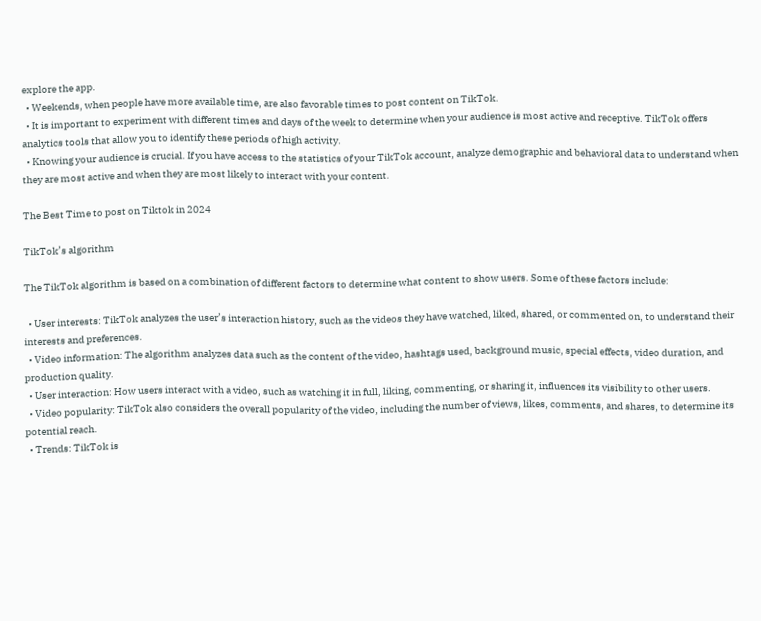explore the app.
  • Weekends, when people have more available time, are also favorable times to post content on TikTok.
  • It is important to experiment with different times and days of the week to determine when your audience is most active and receptive. TikTok offers analytics tools that allow you to identify these periods of high activity.
  • Knowing your audience is crucial. If you have access to the statistics of your TikTok account, analyze demographic and behavioral data to understand when they are most active and when they are most likely to interact with your content.

The Best Time to post on Tiktok in 2024

TikTok’s algorithm

The TikTok algorithm is based on a combination of different factors to determine what content to show users. Some of these factors include:

  • User interests: TikTok analyzes the user’s interaction history, such as the videos they have watched, liked, shared, or commented on, to understand their interests and preferences.
  • Video information: The algorithm analyzes data such as the content of the video, hashtags used, background music, special effects, video duration, and production quality.
  • User interaction: How users interact with a video, such as watching it in full, liking, commenting, or sharing it, influences its visibility to other users.
  • Video popularity: TikTok also considers the overall popularity of the video, including the number of views, likes, comments, and shares, to determine its potential reach.
  • Trends: TikTok is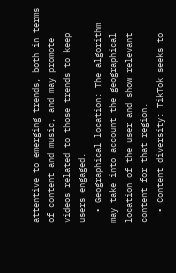attentive to emerging trends, both in terms of content and music, and may promote videos related to those trends to keep users engaged.
  • Geographical location: The algorithm may take into account the geographical location of the user and show relevant content for that region.
  • Content diversity: TikTok seeks to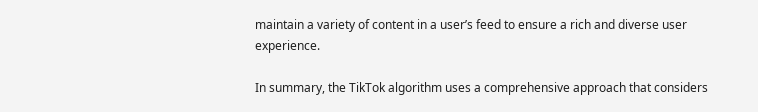maintain a variety of content in a user’s feed to ensure a rich and diverse user experience.

In summary, the TikTok algorithm uses a comprehensive approach that considers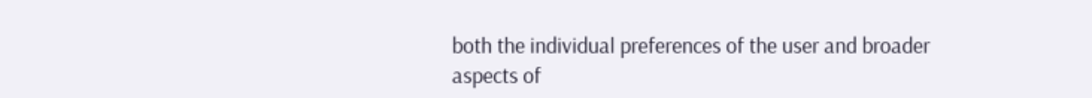both the individual preferences of the user and broader aspects of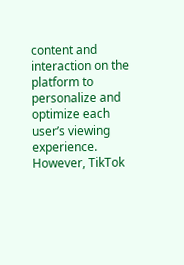content and interaction on the platform to personalize and optimize each user’s viewing experience. However, TikTok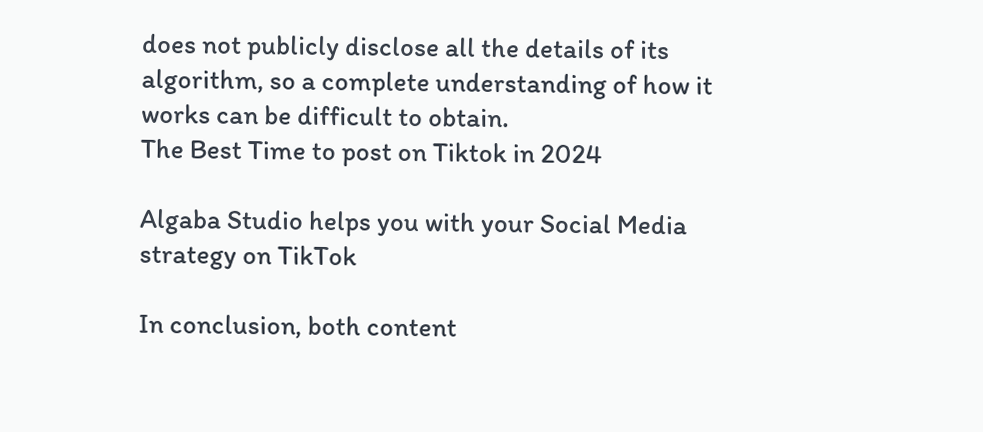does not publicly disclose all the details of its algorithm, so a complete understanding of how it works can be difficult to obtain.
The Best Time to post on Tiktok in 2024

Algaba Studio helps you with your Social Media strategy on TikTok

In conclusion, both content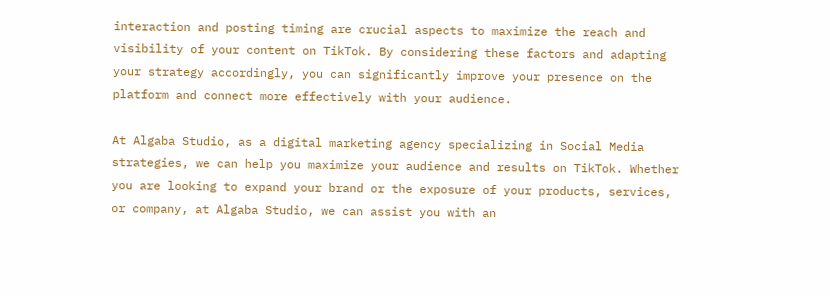interaction and posting timing are crucial aspects to maximize the reach and visibility of your content on TikTok. By considering these factors and adapting your strategy accordingly, you can significantly improve your presence on the platform and connect more effectively with your audience.

At Algaba Studio, as a digital marketing agency specializing in Social Media strategies, we can help you maximize your audience and results on TikTok. Whether you are looking to expand your brand or the exposure of your products, services, or company, at Algaba Studio, we can assist you with an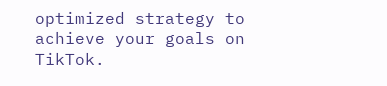optimized strategy to achieve your goals on TikTok.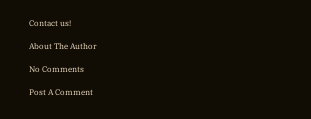Contact us!

About The Author

No Comments

Post A Comment